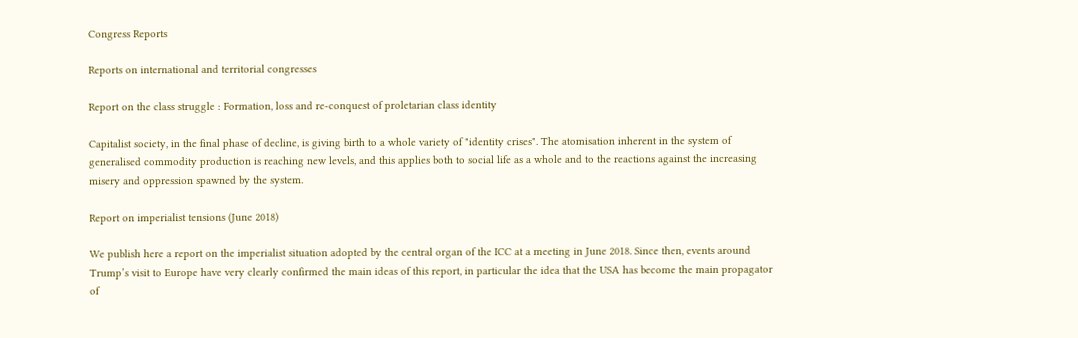Congress Reports

Reports on international and territorial congresses

Report on the class struggle : Formation, loss and re-conquest of proletarian class identity

Capitalist society, in the final phase of decline, is giving birth to a whole variety of "identity crises". The atomisation inherent in the system of generalised commodity production is reaching new levels, and this applies both to social life as a whole and to the reactions against the increasing misery and oppression spawned by the system.

Report on imperialist tensions (June 2018)

We publish here a report on the imperialist situation adopted by the central organ of the ICC at a meeting in June 2018. Since then, events around Trump’s visit to Europe have very clearly confirmed the main ideas of this report, in particular the idea that the USA has become the main propagator of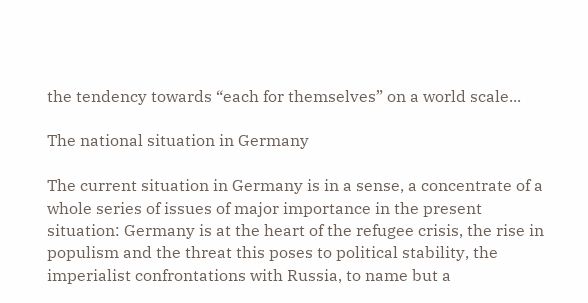the tendency towards “each for themselves” on a world scale...

The national situation in Germany

The current situation in Germany is in a sense, a concentrate of a whole series of issues of major importance in the present situation: Germany is at the heart of the refugee crisis, the rise in populism and the threat this poses to political stability, the imperialist confrontations with Russia, to name but a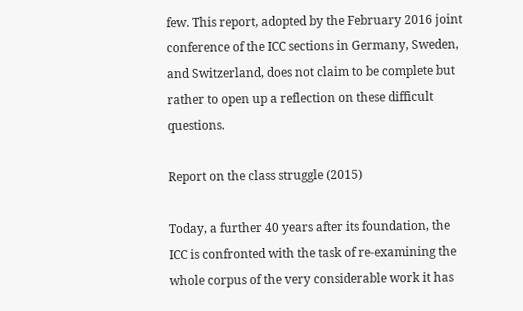few. This report, adopted by the February 2016 joint conference of the ICC sections in Germany, Sweden, and Switzerland, does not claim to be complete but rather to open up a reflection on these difficult questions.

Report on the class struggle (2015)

Today, a further 40 years after its foundation, the ICC is confronted with the task of re-examining the whole corpus of the very considerable work it has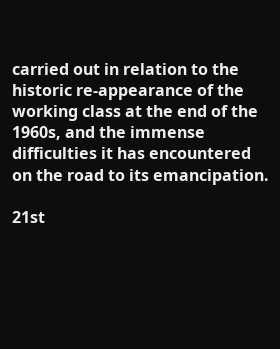carried out in relation to the historic re-appearance of the working class at the end of the 1960s, and the immense difficulties it has encountered on the road to its emancipation.

21st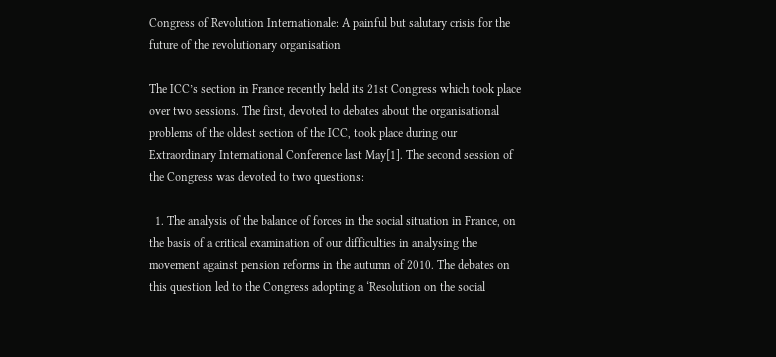Congress of Revolution Internationale: A painful but salutary crisis for the future of the revolutionary organisation

The ICC’s section in France recently held its 21st Congress which took place over two sessions. The first, devoted to debates about the organisational problems of the oldest section of the ICC, took place during our Extraordinary International Conference last May[1]. The second session of the Congress was devoted to two questions:

  1. The analysis of the balance of forces in the social situation in France, on the basis of a critical examination of our difficulties in analysing the movement against pension reforms in the autumn of 2010. The debates on this question led to the Congress adopting a ‘Resolution on the social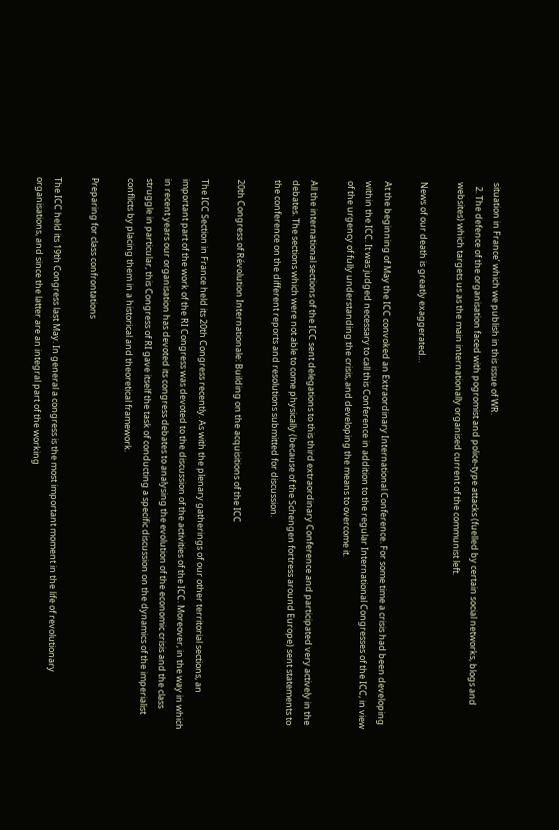situation in France’ which we publish in this issue of WR.
  2. The defence of the organisation faced with pogromist and police-type attacks (fuelled by certain social networks, blogs and websites) which targets us as the main internationally organised current of the communist left.

News of our death is greatly exaggerated…

At the beginning of May the ICC convoked an Extraordinary International Conference. For some time a crisis had been developing within the ICC. It was judged necessary to call this Conference in addition to the regular International Congresses of the ICC, in view of the urgency of fully understanding the crisis, and developing the means to overcome it.

All the international sections of the ICC sent delegations to this third extraordinary Conference and participated very actively in the debates. The sections which were not able to come physically (because of the Schengen fortress around Europe) sent statements to the conference on the different reports and resolutions submitted for discussion.

20th Congress of Révolution Internationale: Building on the acquisitions of the ICC

The ICC Section in France held its 20th Congress recently. As with the plenary gatherings of our other territorial sections, an important part of the work of the RI Congress was devoted to the discussion of the activities of the ICC. Moreover, in the way in which in recent years our organisation has devoted its congress debates to analysing the evolution of the economic crisis and the class struggle in particular, this Congress of RI gave itself the task of conducting a specific discussion on the dynamics of the imperialist conflicts by placing them in a historical and theoretical framework.

Preparing for class confrontations

The ICC held its 19th Congress last May. In general a congress is the most important moment in the life of revolutionary organisations, and since the latter are an integral part of the working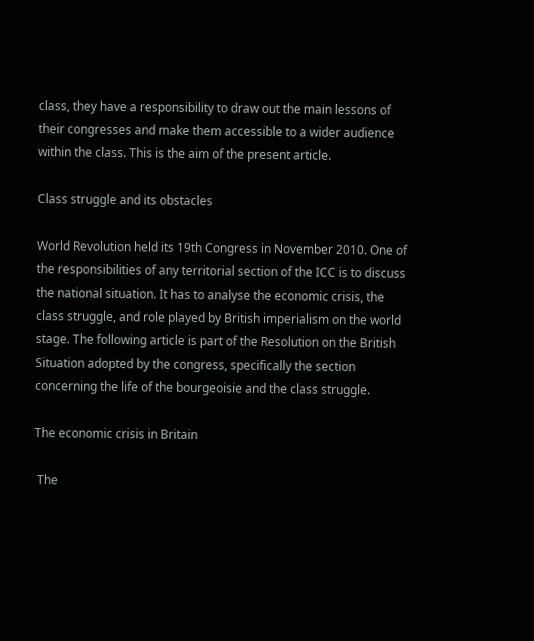class, they have a responsibility to draw out the main lessons of their congresses and make them accessible to a wider audience within the class. This is the aim of the present article.

Class struggle and its obstacles

World Revolution held its 19th Congress in November 2010. One of the responsibilities of any territorial section of the ICC is to discuss the national situation. It has to analyse the economic crisis, the class struggle, and role played by British imperialism on the world stage. The following article is part of the Resolution on the British Situation adopted by the congress, specifically the section concerning the life of the bourgeoisie and the class struggle.

The economic crisis in Britain

 The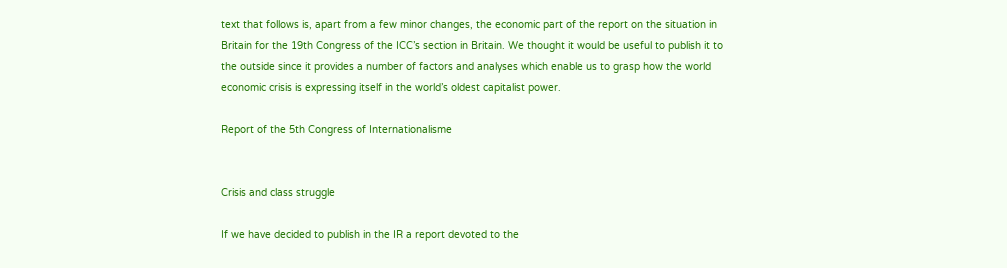text that follows is, apart from a few minor changes, the economic part of the report on the situation in Britain for the 19th Congress of the ICC’s section in Britain. We thought it would be useful to publish it to the outside since it provides a number of factors and analyses which enable us to grasp how the world economic crisis is expressing itself in the world’s oldest capitalist power.

Report of the 5th Congress of Internationalisme


Crisis and class struggle

If we have decided to publish in the IR a report devoted to the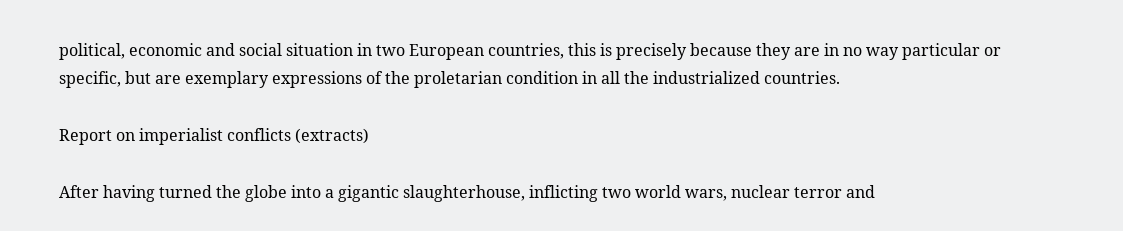political, economic and social situation in two European countries, this is precisely because they are in no way particular or specific, but are exemplary expressions of the proletarian condition in all the industrialized countries.

Report on imperialist conflicts (extracts)

After having turned the globe into a gigantic slaughterhouse, inflicting two world wars, nuclear terror and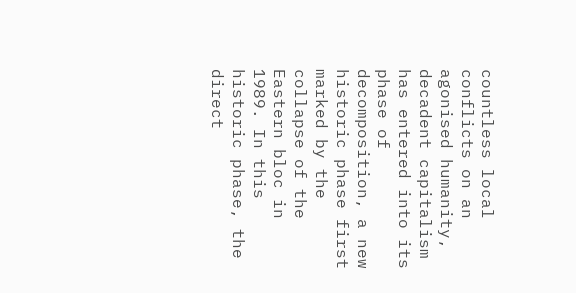countless local conflicts on an agonised humanity, decadent capitalism has entered into its phase of decomposition, a new historic phase first marked by the collapse of the Eastern bloc in 1989. In this historic phase, the direct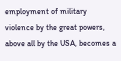employment of military violence by the great powers, above all by the USA, becomes a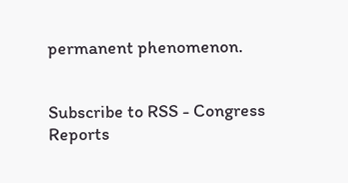permanent phenomenon.


Subscribe to RSS - Congress Reports